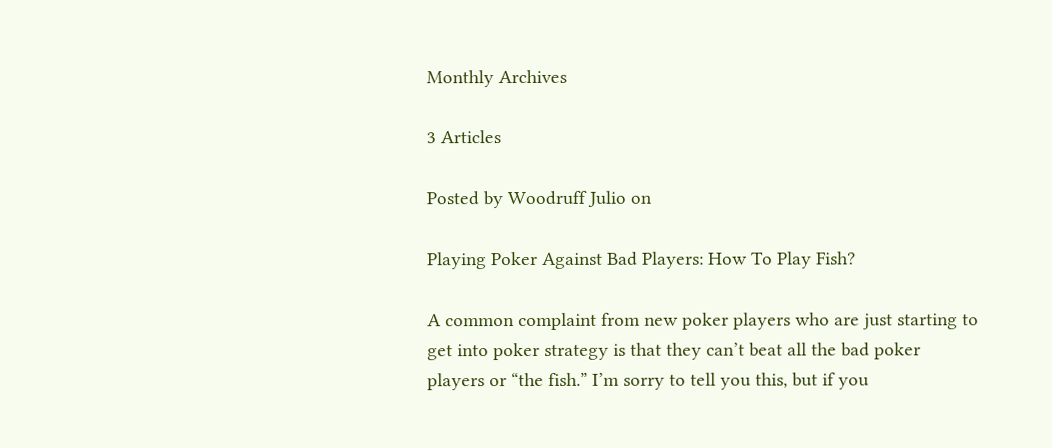Monthly Archives

3 Articles

Posted by Woodruff Julio on

Playing Poker Against Bad Players: How To Play Fish?

A common complaint from new poker players who are just starting to get into poker strategy is that they can’t beat all the bad poker players or “the fish.” I’m sorry to tell you this, but if you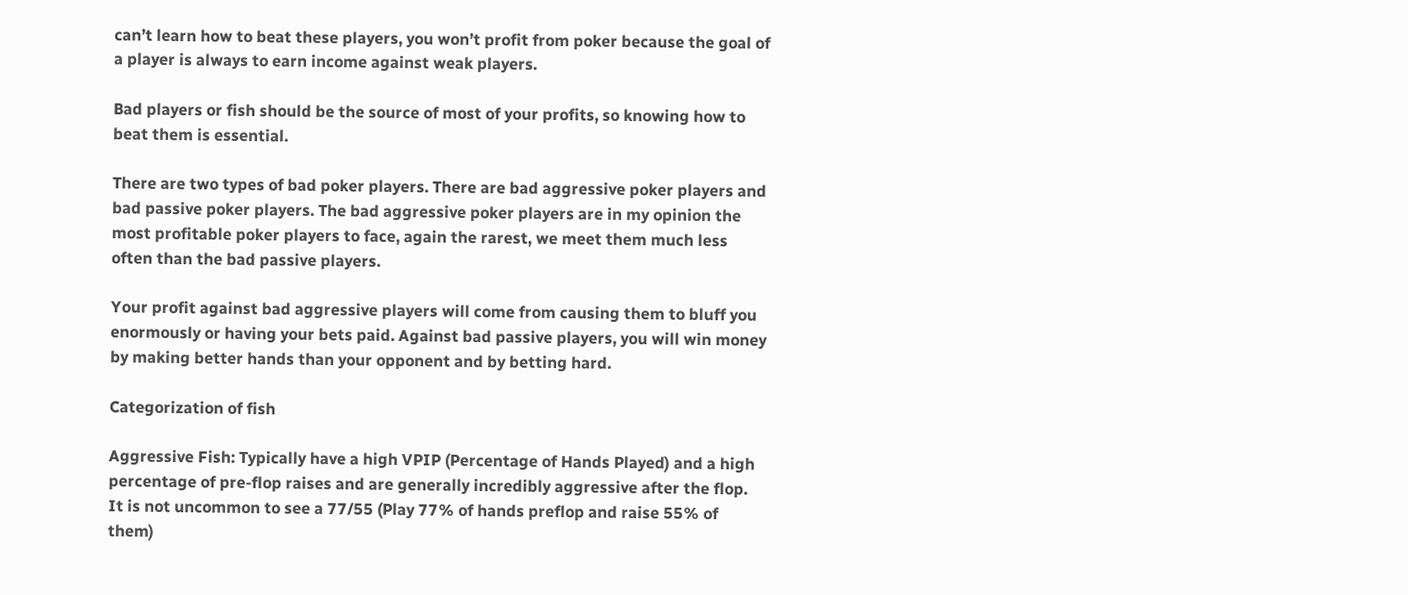can’t learn how to beat these players, you won’t profit from poker because the goal of a player is always to earn income against weak players.

Bad players or fish should be the source of most of your profits, so knowing how to beat them is essential.

There are two types of bad poker players. There are bad aggressive poker players and bad passive poker players. The bad aggressive poker players are in my opinion the most profitable poker players to face, again the rarest, we meet them much less often than the bad passive players.

Your profit against bad aggressive players will come from causing them to bluff you enormously or having your bets paid. Against bad passive players, you will win money by making better hands than your opponent and by betting hard.

Categorization of fish

Aggressive Fish: Typically have a high VPIP (Percentage of Hands Played) and a high percentage of pre-flop raises and are generally incredibly aggressive after the flop. It is not uncommon to see a 77/55 (Play 77% of hands preflop and raise 55% of them)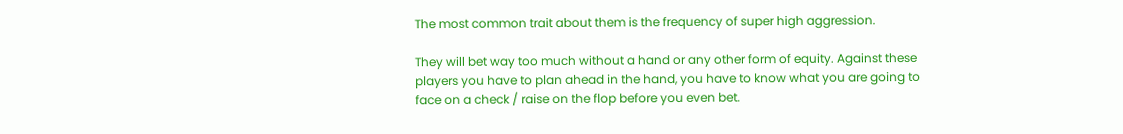The most common trait about them is the frequency of super high aggression.

They will bet way too much without a hand or any other form of equity. Against these players you have to plan ahead in the hand, you have to know what you are going to face on a check / raise on the flop before you even bet.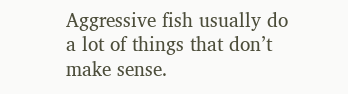Aggressive fish usually do a lot of things that don’t make sense.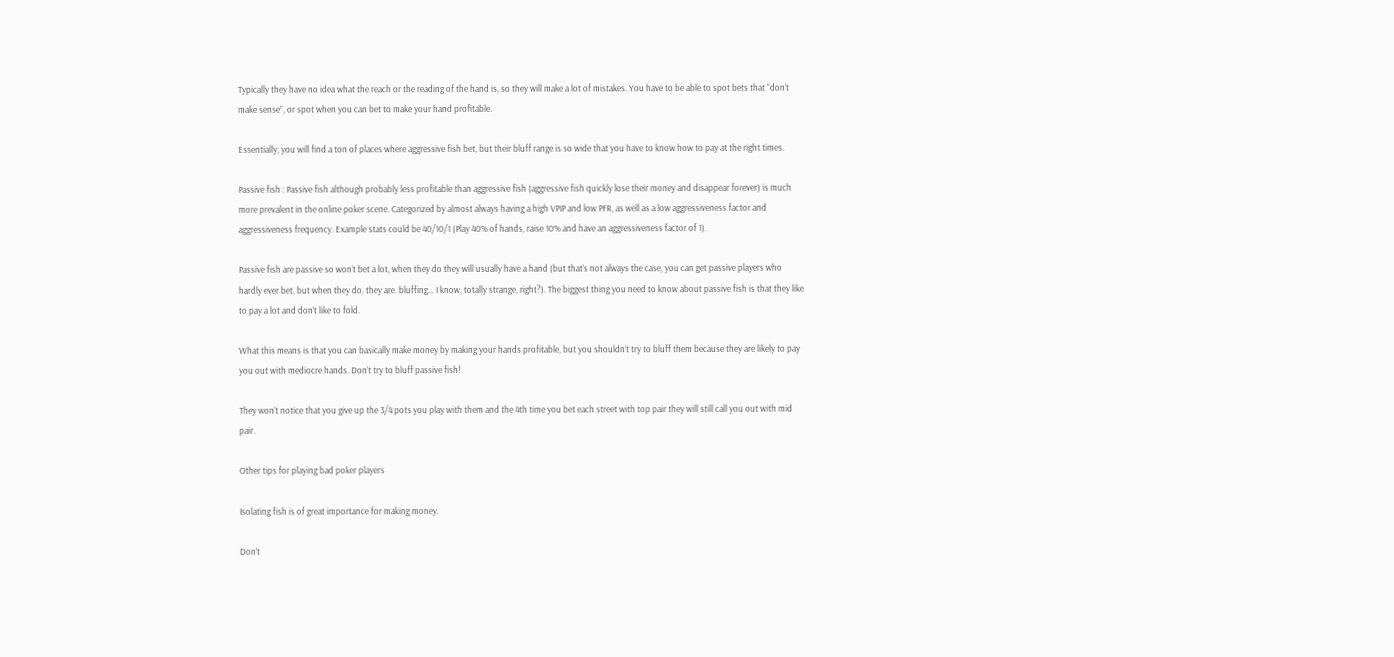Typically they have no idea what the reach or the reading of the hand is, so they will make a lot of mistakes. You have to be able to spot bets that “don’t make sense”, or spot when you can bet to make your hand profitable.

Essentially, you will find a ton of places where aggressive fish bet, but their bluff range is so wide that you have to know how to pay at the right times.

Passive fish : Passive fish although probably less profitable than aggressive fish (aggressive fish quickly lose their money and disappear forever) is much more prevalent in the online poker scene. Categorized by almost always having a high VPIP and low PFR, as well as a low aggressiveness factor and aggressiveness frequency. Example stats could be 40/10/1 (Play 40% of hands, raise 10% and have an aggressiveness factor of 1).

Passive fish are passive so won’t bet a lot, when they do they will usually have a hand (but that’s not always the case, you can get passive players who hardly ever bet, but when they do, they are. bluffing… I know, totally strange, right?). The biggest thing you need to know about passive fish is that they like to pay a lot and don’t like to fold.

What this means is that you can basically make money by making your hands profitable, but you shouldn’t try to bluff them because they are likely to pay you out with mediocre hands. Don’t try to bluff passive fish!

They won’t notice that you give up the 3/4 pots you play with them and the 4th time you bet each street with top pair they will still call you out with mid pair.

Other tips for playing bad poker players

Isolating fish is of great importance for making money.

Don’t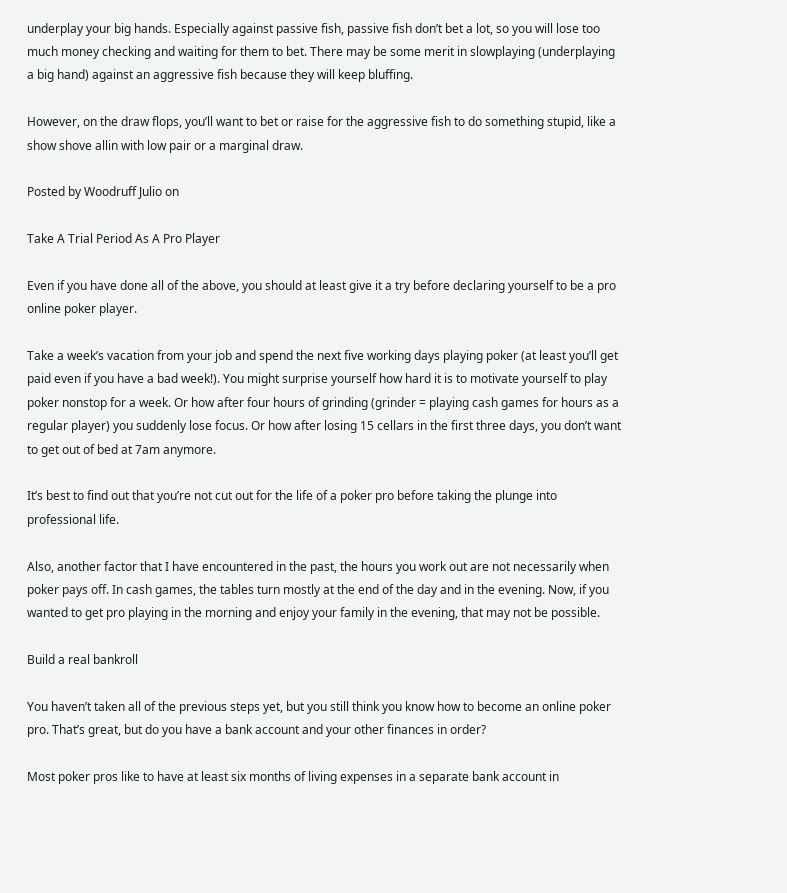underplay your big hands. Especially against passive fish, passive fish don’t bet a lot, so you will lose too much money checking and waiting for them to bet. There may be some merit in slowplaying (underplaying a big hand) against an aggressive fish because they will keep bluffing.

However, on the draw flops, you’ll want to bet or raise for the aggressive fish to do something stupid, like a show shove allin with low pair or a marginal draw.

Posted by Woodruff Julio on

Take A Trial Period As A Pro Player

Even if you have done all of the above, you should at least give it a try before declaring yourself to be a pro online poker player.

Take a week’s vacation from your job and spend the next five working days playing poker (at least you’ll get paid even if you have a bad week!). You might surprise yourself how hard it is to motivate yourself to play poker nonstop for a week. Or how after four hours of grinding (grinder = playing cash games for hours as a regular player) you suddenly lose focus. Or how after losing 15 cellars in the first three days, you don’t want to get out of bed at 7am anymore.

It’s best to find out that you’re not cut out for the life of a poker pro before taking the plunge into professional life.

Also, another factor that I have encountered in the past, the hours you work out are not necessarily when poker pays off. In cash games, the tables turn mostly at the end of the day and in the evening. Now, if you wanted to get pro playing in the morning and enjoy your family in the evening, that may not be possible.

Build a real bankroll

You haven’t taken all of the previous steps yet, but you still think you know how to become an online poker pro. That’s great, but do you have a bank account and your other finances in order?

Most poker pros like to have at least six months of living expenses in a separate bank account in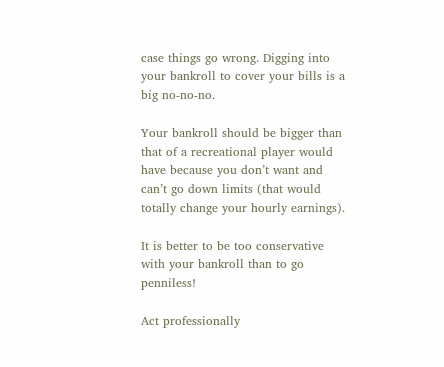case things go wrong. Digging into your bankroll to cover your bills is a big no-no-no.

Your bankroll should be bigger than that of a recreational player would have because you don’t want and can’t go down limits (that would totally change your hourly earnings).

It is better to be too conservative with your bankroll than to go penniless!

Act professionally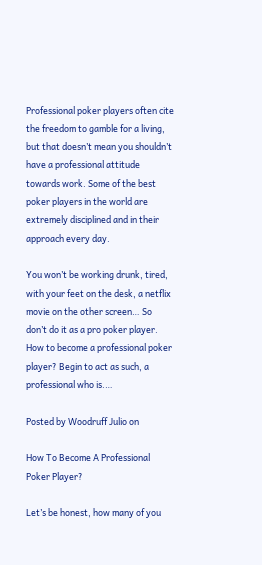Professional poker players often cite the freedom to gamble for a living, but that doesn’t mean you shouldn’t have a professional attitude towards work. Some of the best poker players in the world are extremely disciplined and in their approach every day.

You won’t be working drunk, tired, with your feet on the desk, a netflix movie on the other screen… So don’t do it as a pro poker player. How to become a professional poker player? Begin to act as such, a professional who is.…

Posted by Woodruff Julio on

How To Become A Professional Poker Player?

Let’s be honest, how many of you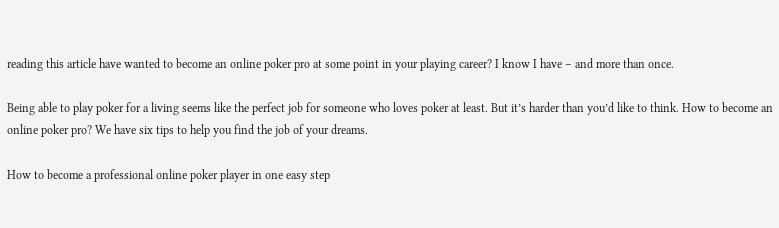reading this article have wanted to become an online poker pro at some point in your playing career? I know I have – and more than once.

Being able to play poker for a living seems like the perfect job for someone who loves poker at least. But it’s harder than you’d like to think. How to become an online poker pro? We have six tips to help you find the job of your dreams.

How to become a professional online poker player in one easy step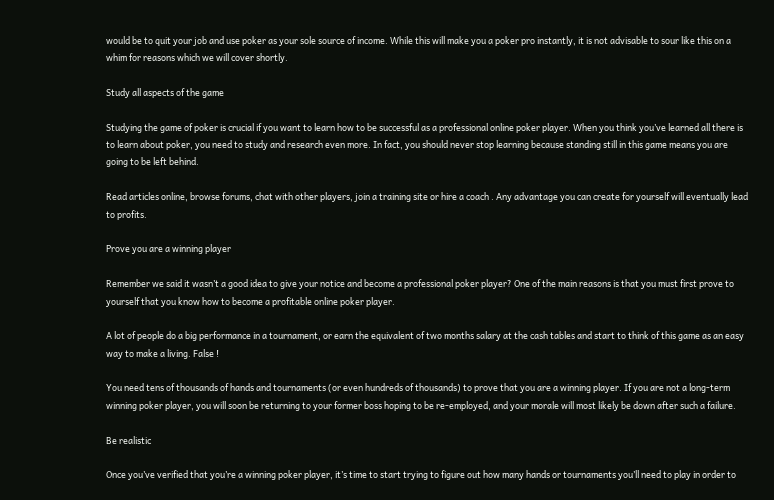would be to quit your job and use poker as your sole source of income. While this will make you a poker pro instantly, it is not advisable to sour like this on a whim for reasons which we will cover shortly.

Study all aspects of the game

Studying the game of poker is crucial if you want to learn how to be successful as a professional online poker player. When you think you’ve learned all there is to learn about poker, you need to study and research even more. In fact, you should never stop learning because standing still in this game means you are going to be left behind.

Read articles online, browse forums, chat with other players, join a training site or hire a coach . Any advantage you can create for yourself will eventually lead to profits.

Prove you are a winning player

Remember we said it wasn’t a good idea to give your notice and become a professional poker player? One of the main reasons is that you must first prove to yourself that you know how to become a profitable online poker player.

A lot of people do a big performance in a tournament, or earn the equivalent of two months salary at the cash tables and start to think of this game as an easy way to make a living. False !

You need tens of thousands of hands and tournaments (or even hundreds of thousands) to prove that you are a winning player. If you are not a long-term winning poker player, you will soon be returning to your former boss hoping to be re-employed, and your morale will most likely be down after such a failure.

Be realistic

Once you’ve verified that you’re a winning poker player, it’s time to start trying to figure out how many hands or tournaments you’ll need to play in order to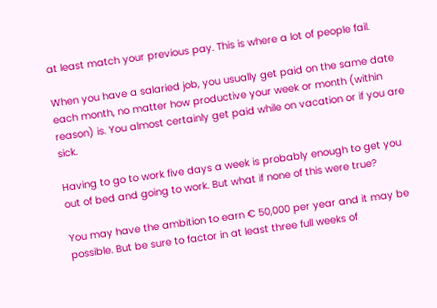at least match your previous pay. This is where a lot of people fail.

When you have a salaried job, you usually get paid on the same date each month, no matter how productive your week or month (within reason) is. You almost certainly get paid while on vacation or if you are sick.

Having to go to work five days a week is probably enough to get you out of bed and going to work. But what if none of this were true?

You may have the ambition to earn € 50,000 per year and it may be possible. But be sure to factor in at least three full weeks of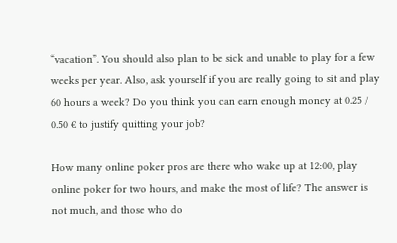“vacation”. You should also plan to be sick and unable to play for a few weeks per year. Also, ask yourself if you are really going to sit and play 60 hours a week? Do you think you can earn enough money at 0.25 / 0.50 € to justify quitting your job?

How many online poker pros are there who wake up at 12:00, play online poker for two hours, and make the most of life? The answer is not much, and those who do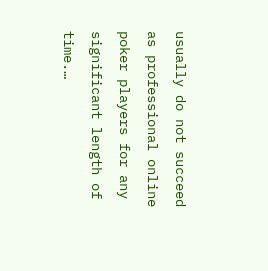usually do not succeed as professional online poker players for any significant length of time.…